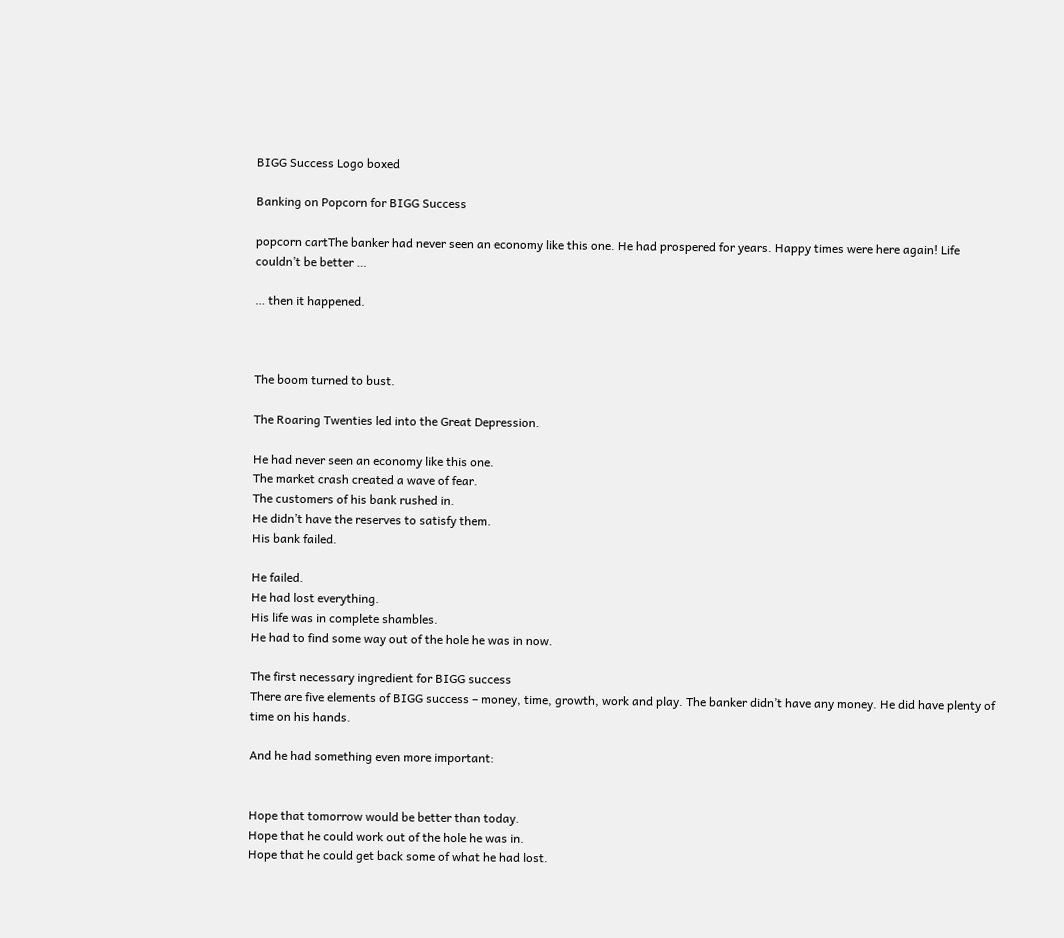BIGG Success Logo boxed

Banking on Popcorn for BIGG Success

popcorn cartThe banker had never seen an economy like this one. He had prospered for years. Happy times were here again! Life couldn’t be better …

… then it happened.



The boom turned to bust.

The Roaring Twenties led into the Great Depression.

He had never seen an economy like this one.
The market crash created a wave of fear.
The customers of his bank rushed in.
He didn’t have the reserves to satisfy them.
His bank failed.

He failed.
He had lost everything.
His life was in complete shambles.
He had to find some way out of the hole he was in now.

The first necessary ingredient for BIGG success
There are five elements of BIGG success – money, time, growth, work and play. The banker didn’t have any money. He did have plenty of time on his hands.

And he had something even more important:


Hope that tomorrow would be better than today.
Hope that he could work out of the hole he was in.
Hope that he could get back some of what he had lost.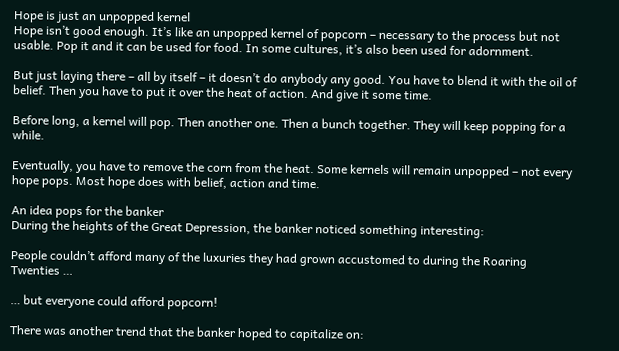Hope is just an unpopped kernel
Hope isn’t good enough. It’s like an unpopped kernel of popcorn – necessary to the process but not usable. Pop it and it can be used for food. In some cultures, it’s also been used for adornment.

But just laying there – all by itself – it doesn’t do anybody any good. You have to blend it with the oil of belief. Then you have to put it over the heat of action. And give it some time.

Before long, a kernel will pop. Then another one. Then a bunch together. They will keep popping for a while.

Eventually, you have to remove the corn from the heat. Some kernels will remain unpopped – not every hope pops. Most hope does with belief, action and time.

An idea pops for the banker
During the heights of the Great Depression, the banker noticed something interesting:

People couldn’t afford many of the luxuries they had grown accustomed to during the Roaring Twenties …

… but everyone could afford popcorn!

There was another trend that the banker hoped to capitalize on: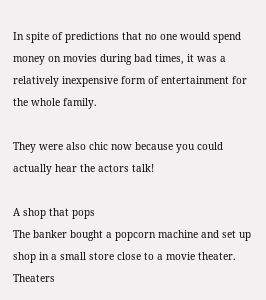In spite of predictions that no one would spend money on movies during bad times, it was a relatively inexpensive form of entertainment for the whole family.

They were also chic now because you could actually hear the actors talk!

A shop that pops
The banker bought a popcorn machine and set up shop in a small store close to a movie theater. Theaters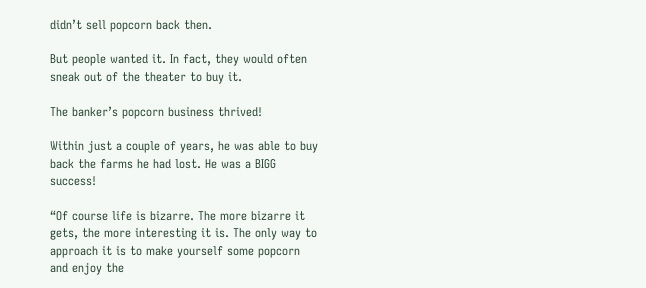didn’t sell popcorn back then.

But people wanted it. In fact, they would often sneak out of the theater to buy it.

The banker’s popcorn business thrived!

Within just a couple of years, he was able to buy back the farms he had lost. He was a BIGG success!

“Of course life is bizarre. The more bizarre it gets, the more interesting it is. The only way to approach it is to make yourself some popcorn and enjoy the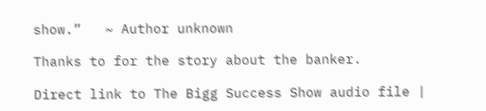show.”   ~ Author unknown

Thanks to for the story about the banker.

Direct link to The Bigg Success Show audio file |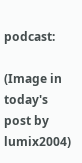podcast:

(Image in today's post by lumix2004)